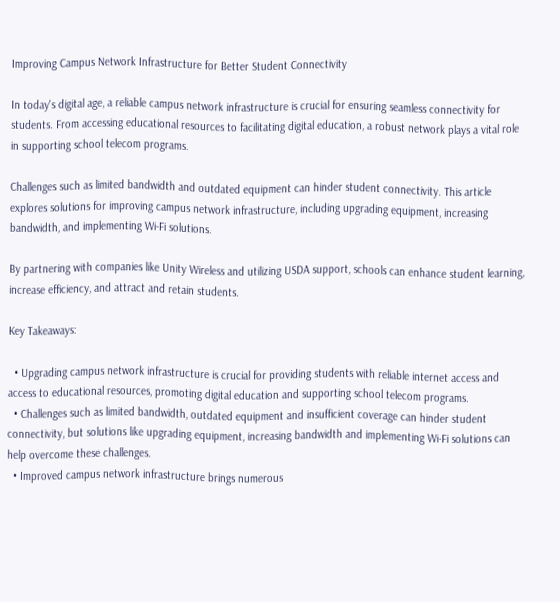Improving Campus Network Infrastructure for Better Student Connectivity

In today's digital age, a reliable campus network infrastructure is crucial for ensuring seamless connectivity for students. From accessing educational resources to facilitating digital education, a robust network plays a vital role in supporting school telecom programs.

Challenges such as limited bandwidth and outdated equipment can hinder student connectivity. This article explores solutions for improving campus network infrastructure, including upgrading equipment, increasing bandwidth, and implementing Wi-Fi solutions.

By partnering with companies like Unity Wireless and utilizing USDA support, schools can enhance student learning, increase efficiency, and attract and retain students.

Key Takeaways:

  • Upgrading campus network infrastructure is crucial for providing students with reliable internet access and access to educational resources, promoting digital education and supporting school telecom programs.
  • Challenges such as limited bandwidth, outdated equipment and insufficient coverage can hinder student connectivity, but solutions like upgrading equipment, increasing bandwidth and implementing Wi-Fi solutions can help overcome these challenges.
  • Improved campus network infrastructure brings numerous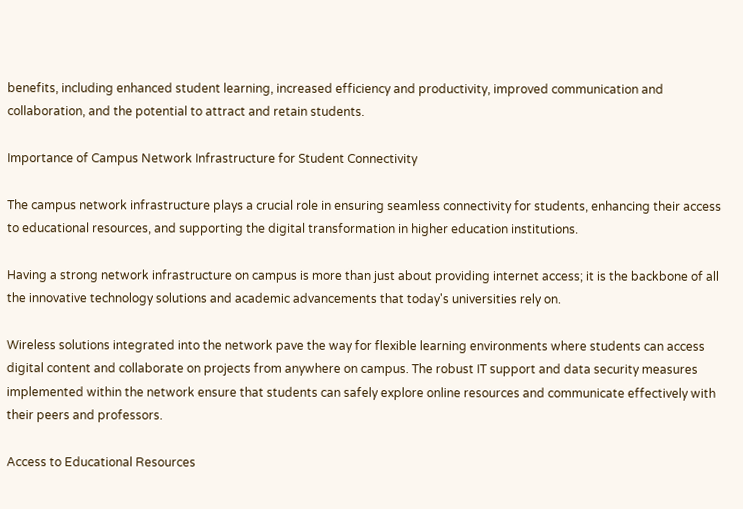benefits, including enhanced student learning, increased efficiency and productivity, improved communication and collaboration, and the potential to attract and retain students.

Importance of Campus Network Infrastructure for Student Connectivity

The campus network infrastructure plays a crucial role in ensuring seamless connectivity for students, enhancing their access to educational resources, and supporting the digital transformation in higher education institutions.

Having a strong network infrastructure on campus is more than just about providing internet access; it is the backbone of all the innovative technology solutions and academic advancements that today's universities rely on.

Wireless solutions integrated into the network pave the way for flexible learning environments where students can access digital content and collaborate on projects from anywhere on campus. The robust IT support and data security measures implemented within the network ensure that students can safely explore online resources and communicate effectively with their peers and professors.

Access to Educational Resources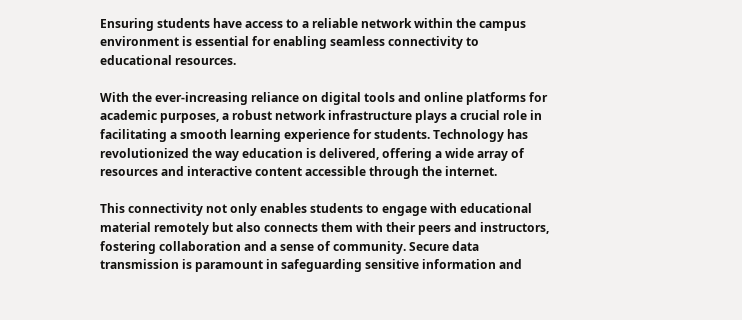Ensuring students have access to a reliable network within the campus environment is essential for enabling seamless connectivity to educational resources.

With the ever-increasing reliance on digital tools and online platforms for academic purposes, a robust network infrastructure plays a crucial role in facilitating a smooth learning experience for students. Technology has revolutionized the way education is delivered, offering a wide array of resources and interactive content accessible through the internet.

This connectivity not only enables students to engage with educational material remotely but also connects them with their peers and instructors, fostering collaboration and a sense of community. Secure data transmission is paramount in safeguarding sensitive information and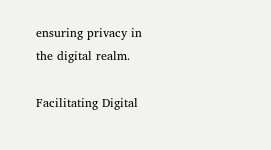ensuring privacy in the digital realm.

Facilitating Digital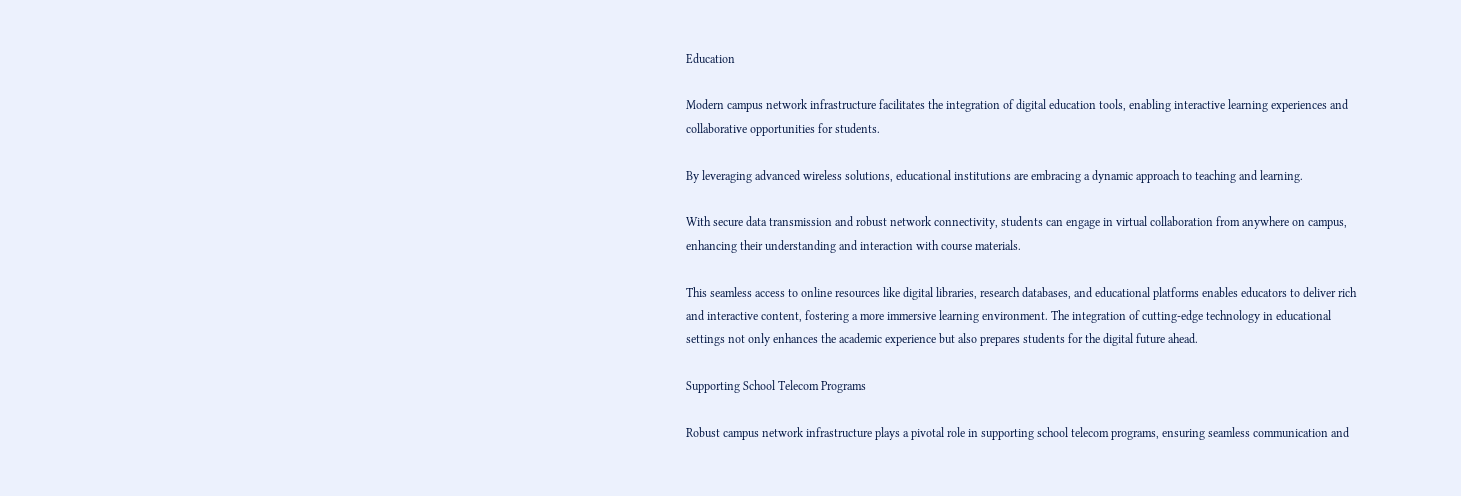Education

Modern campus network infrastructure facilitates the integration of digital education tools, enabling interactive learning experiences and collaborative opportunities for students.

By leveraging advanced wireless solutions, educational institutions are embracing a dynamic approach to teaching and learning.

With secure data transmission and robust network connectivity, students can engage in virtual collaboration from anywhere on campus, enhancing their understanding and interaction with course materials.

This seamless access to online resources like digital libraries, research databases, and educational platforms enables educators to deliver rich and interactive content, fostering a more immersive learning environment. The integration of cutting-edge technology in educational settings not only enhances the academic experience but also prepares students for the digital future ahead.

Supporting School Telecom Programs

Robust campus network infrastructure plays a pivotal role in supporting school telecom programs, ensuring seamless communication and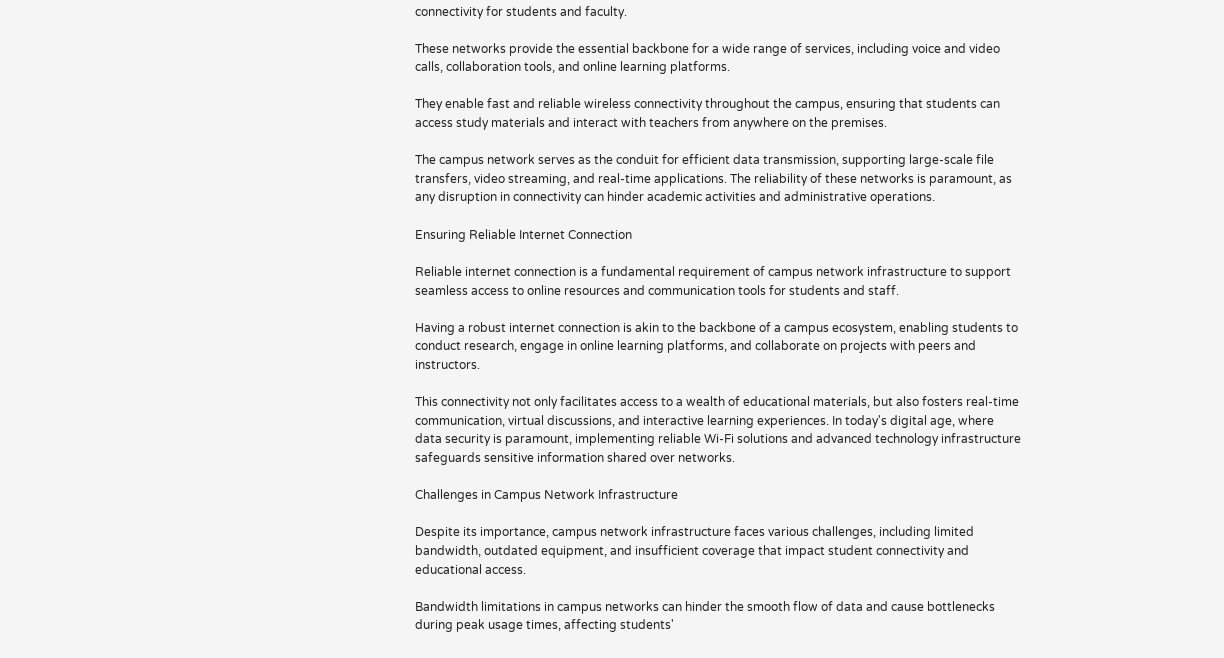connectivity for students and faculty.

These networks provide the essential backbone for a wide range of services, including voice and video calls, collaboration tools, and online learning platforms.

They enable fast and reliable wireless connectivity throughout the campus, ensuring that students can access study materials and interact with teachers from anywhere on the premises.

The campus network serves as the conduit for efficient data transmission, supporting large-scale file transfers, video streaming, and real-time applications. The reliability of these networks is paramount, as any disruption in connectivity can hinder academic activities and administrative operations.

Ensuring Reliable Internet Connection

Reliable internet connection is a fundamental requirement of campus network infrastructure to support seamless access to online resources and communication tools for students and staff.

Having a robust internet connection is akin to the backbone of a campus ecosystem, enabling students to conduct research, engage in online learning platforms, and collaborate on projects with peers and instructors.

This connectivity not only facilitates access to a wealth of educational materials, but also fosters real-time communication, virtual discussions, and interactive learning experiences. In today's digital age, where data security is paramount, implementing reliable Wi-Fi solutions and advanced technology infrastructure safeguards sensitive information shared over networks.

Challenges in Campus Network Infrastructure

Despite its importance, campus network infrastructure faces various challenges, including limited bandwidth, outdated equipment, and insufficient coverage that impact student connectivity and educational access.

Bandwidth limitations in campus networks can hinder the smooth flow of data and cause bottlenecks during peak usage times, affecting students'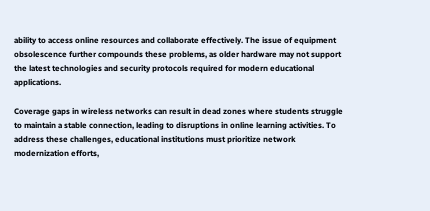ability to access online resources and collaborate effectively. The issue of equipment obsolescence further compounds these problems, as older hardware may not support the latest technologies and security protocols required for modern educational applications.

Coverage gaps in wireless networks can result in dead zones where students struggle to maintain a stable connection, leading to disruptions in online learning activities. To address these challenges, educational institutions must prioritize network modernization efforts,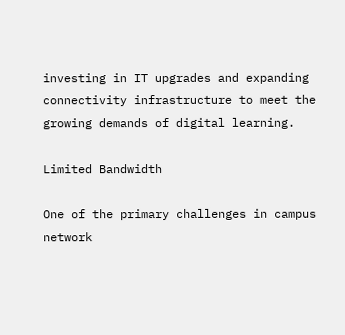investing in IT upgrades and expanding connectivity infrastructure to meet the growing demands of digital learning.

Limited Bandwidth

One of the primary challenges in campus network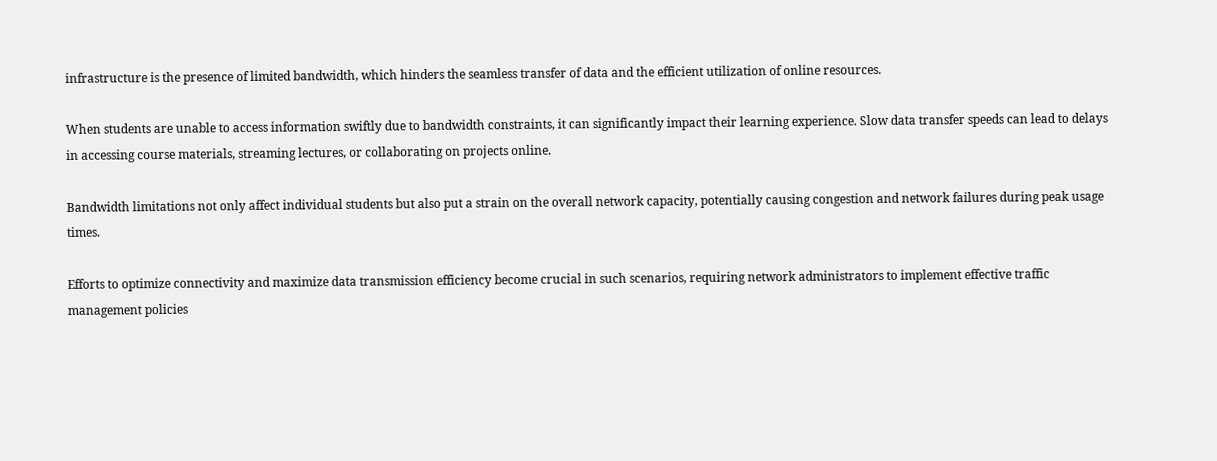infrastructure is the presence of limited bandwidth, which hinders the seamless transfer of data and the efficient utilization of online resources.

When students are unable to access information swiftly due to bandwidth constraints, it can significantly impact their learning experience. Slow data transfer speeds can lead to delays in accessing course materials, streaming lectures, or collaborating on projects online.

Bandwidth limitations not only affect individual students but also put a strain on the overall network capacity, potentially causing congestion and network failures during peak usage times.

Efforts to optimize connectivity and maximize data transmission efficiency become crucial in such scenarios, requiring network administrators to implement effective traffic management policies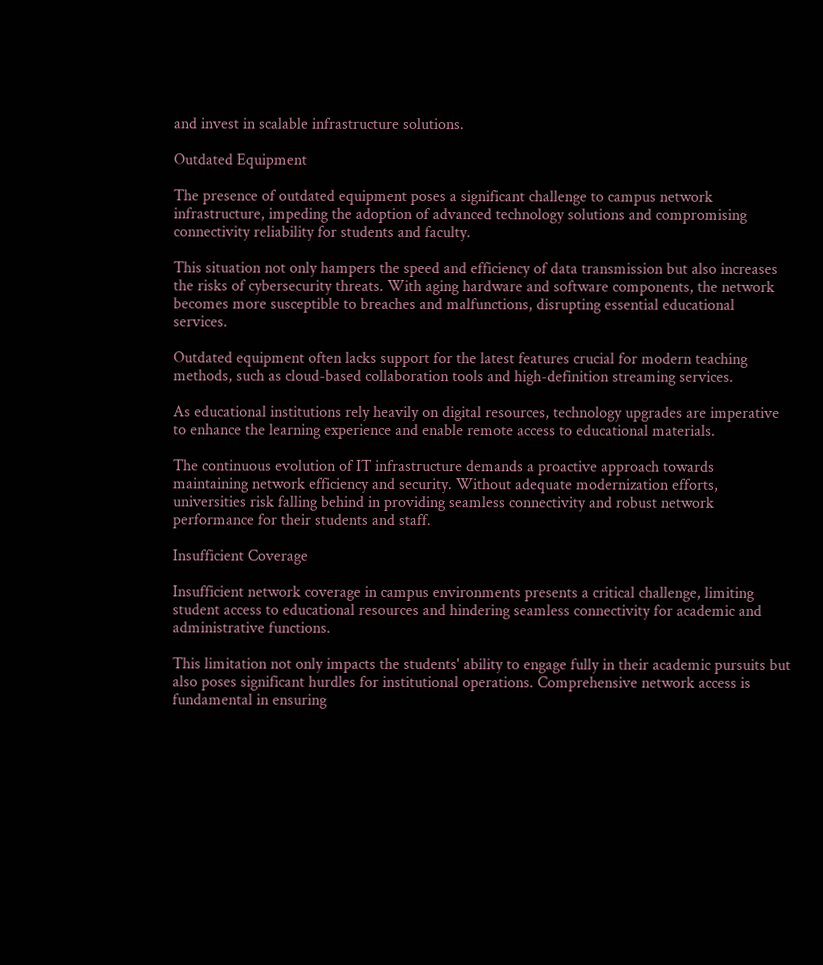and invest in scalable infrastructure solutions.

Outdated Equipment

The presence of outdated equipment poses a significant challenge to campus network infrastructure, impeding the adoption of advanced technology solutions and compromising connectivity reliability for students and faculty.

This situation not only hampers the speed and efficiency of data transmission but also increases the risks of cybersecurity threats. With aging hardware and software components, the network becomes more susceptible to breaches and malfunctions, disrupting essential educational services.

Outdated equipment often lacks support for the latest features crucial for modern teaching methods, such as cloud-based collaboration tools and high-definition streaming services.

As educational institutions rely heavily on digital resources, technology upgrades are imperative to enhance the learning experience and enable remote access to educational materials.

The continuous evolution of IT infrastructure demands a proactive approach towards maintaining network efficiency and security. Without adequate modernization efforts, universities risk falling behind in providing seamless connectivity and robust network performance for their students and staff.

Insufficient Coverage

Insufficient network coverage in campus environments presents a critical challenge, limiting student access to educational resources and hindering seamless connectivity for academic and administrative functions.

This limitation not only impacts the students' ability to engage fully in their academic pursuits but also poses significant hurdles for institutional operations. Comprehensive network access is fundamental in ensuring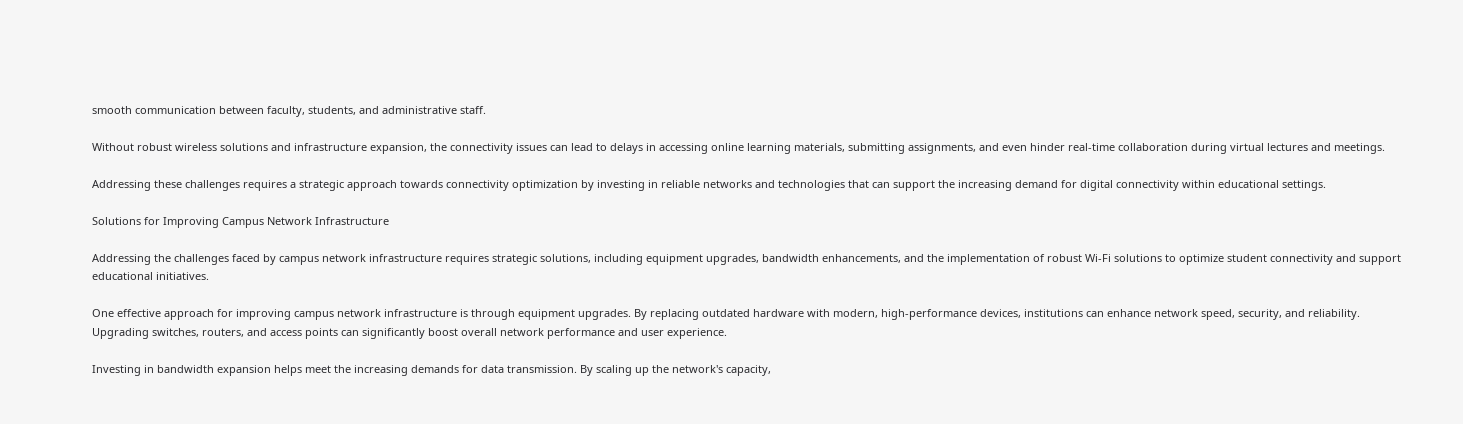smooth communication between faculty, students, and administrative staff.

Without robust wireless solutions and infrastructure expansion, the connectivity issues can lead to delays in accessing online learning materials, submitting assignments, and even hinder real-time collaboration during virtual lectures and meetings.

Addressing these challenges requires a strategic approach towards connectivity optimization by investing in reliable networks and technologies that can support the increasing demand for digital connectivity within educational settings.

Solutions for Improving Campus Network Infrastructure

Addressing the challenges faced by campus network infrastructure requires strategic solutions, including equipment upgrades, bandwidth enhancements, and the implementation of robust Wi-Fi solutions to optimize student connectivity and support educational initiatives.

One effective approach for improving campus network infrastructure is through equipment upgrades. By replacing outdated hardware with modern, high-performance devices, institutions can enhance network speed, security, and reliability. Upgrading switches, routers, and access points can significantly boost overall network performance and user experience.

Investing in bandwidth expansion helps meet the increasing demands for data transmission. By scaling up the network's capacity,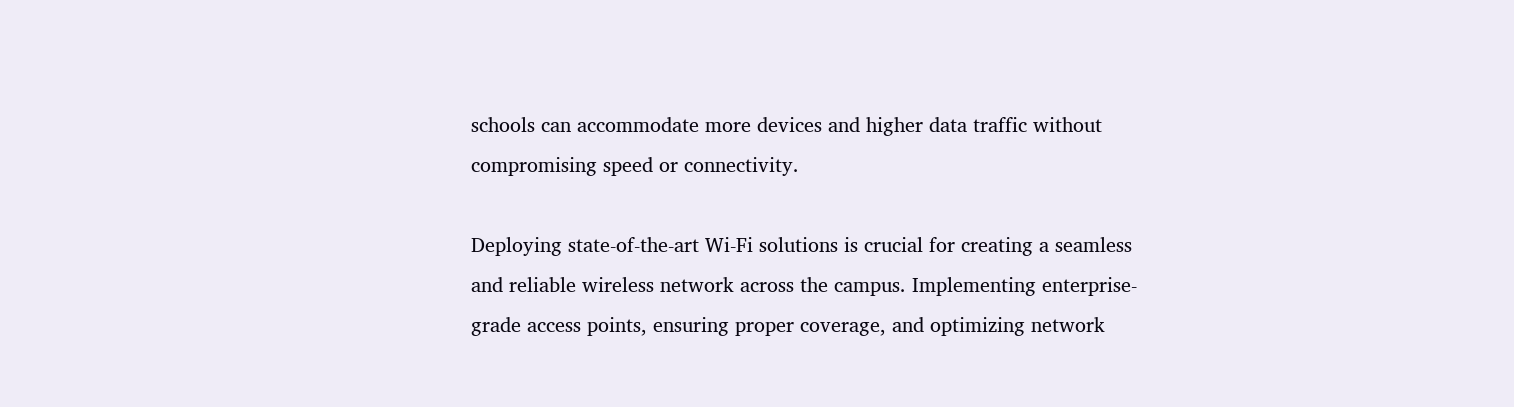schools can accommodate more devices and higher data traffic without compromising speed or connectivity.

Deploying state-of-the-art Wi-Fi solutions is crucial for creating a seamless and reliable wireless network across the campus. Implementing enterprise-grade access points, ensuring proper coverage, and optimizing network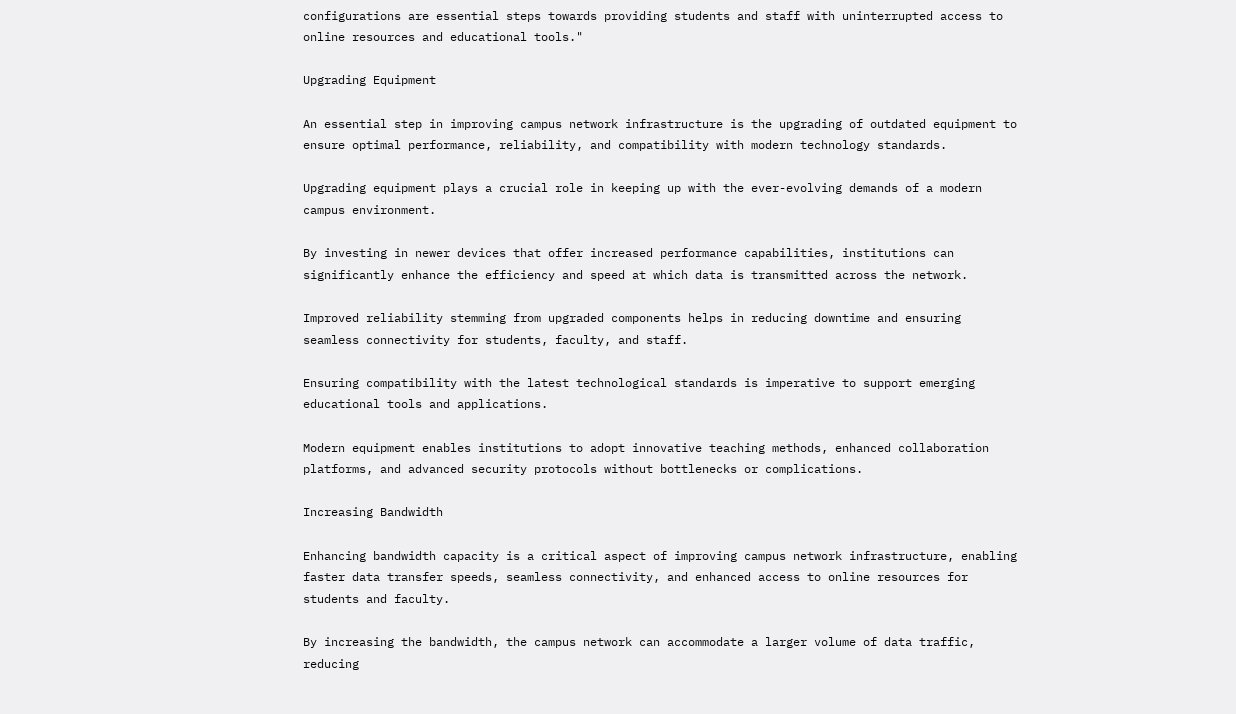configurations are essential steps towards providing students and staff with uninterrupted access to online resources and educational tools."

Upgrading Equipment

An essential step in improving campus network infrastructure is the upgrading of outdated equipment to ensure optimal performance, reliability, and compatibility with modern technology standards.

Upgrading equipment plays a crucial role in keeping up with the ever-evolving demands of a modern campus environment.

By investing in newer devices that offer increased performance capabilities, institutions can significantly enhance the efficiency and speed at which data is transmitted across the network.

Improved reliability stemming from upgraded components helps in reducing downtime and ensuring seamless connectivity for students, faculty, and staff.

Ensuring compatibility with the latest technological standards is imperative to support emerging educational tools and applications.

Modern equipment enables institutions to adopt innovative teaching methods, enhanced collaboration platforms, and advanced security protocols without bottlenecks or complications.

Increasing Bandwidth

Enhancing bandwidth capacity is a critical aspect of improving campus network infrastructure, enabling faster data transfer speeds, seamless connectivity, and enhanced access to online resources for students and faculty.

By increasing the bandwidth, the campus network can accommodate a larger volume of data traffic, reducing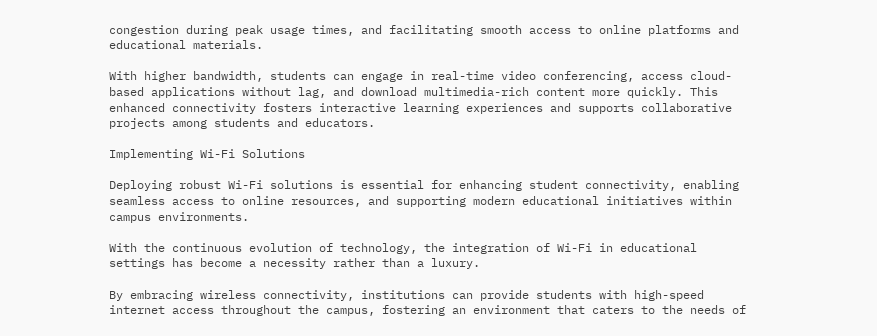congestion during peak usage times, and facilitating smooth access to online platforms and educational materials.

With higher bandwidth, students can engage in real-time video conferencing, access cloud-based applications without lag, and download multimedia-rich content more quickly. This enhanced connectivity fosters interactive learning experiences and supports collaborative projects among students and educators.

Implementing Wi-Fi Solutions

Deploying robust Wi-Fi solutions is essential for enhancing student connectivity, enabling seamless access to online resources, and supporting modern educational initiatives within campus environments.

With the continuous evolution of technology, the integration of Wi-Fi in educational settings has become a necessity rather than a luxury.

By embracing wireless connectivity, institutions can provide students with high-speed internet access throughout the campus, fostering an environment that caters to the needs of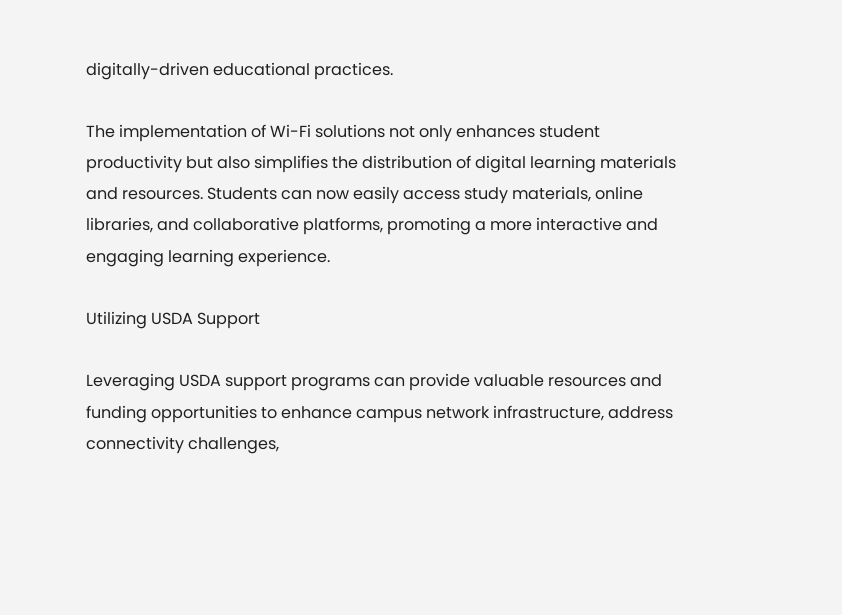digitally-driven educational practices.

The implementation of Wi-Fi solutions not only enhances student productivity but also simplifies the distribution of digital learning materials and resources. Students can now easily access study materials, online libraries, and collaborative platforms, promoting a more interactive and engaging learning experience.

Utilizing USDA Support

Leveraging USDA support programs can provide valuable resources and funding opportunities to enhance campus network infrastructure, address connectivity challenges,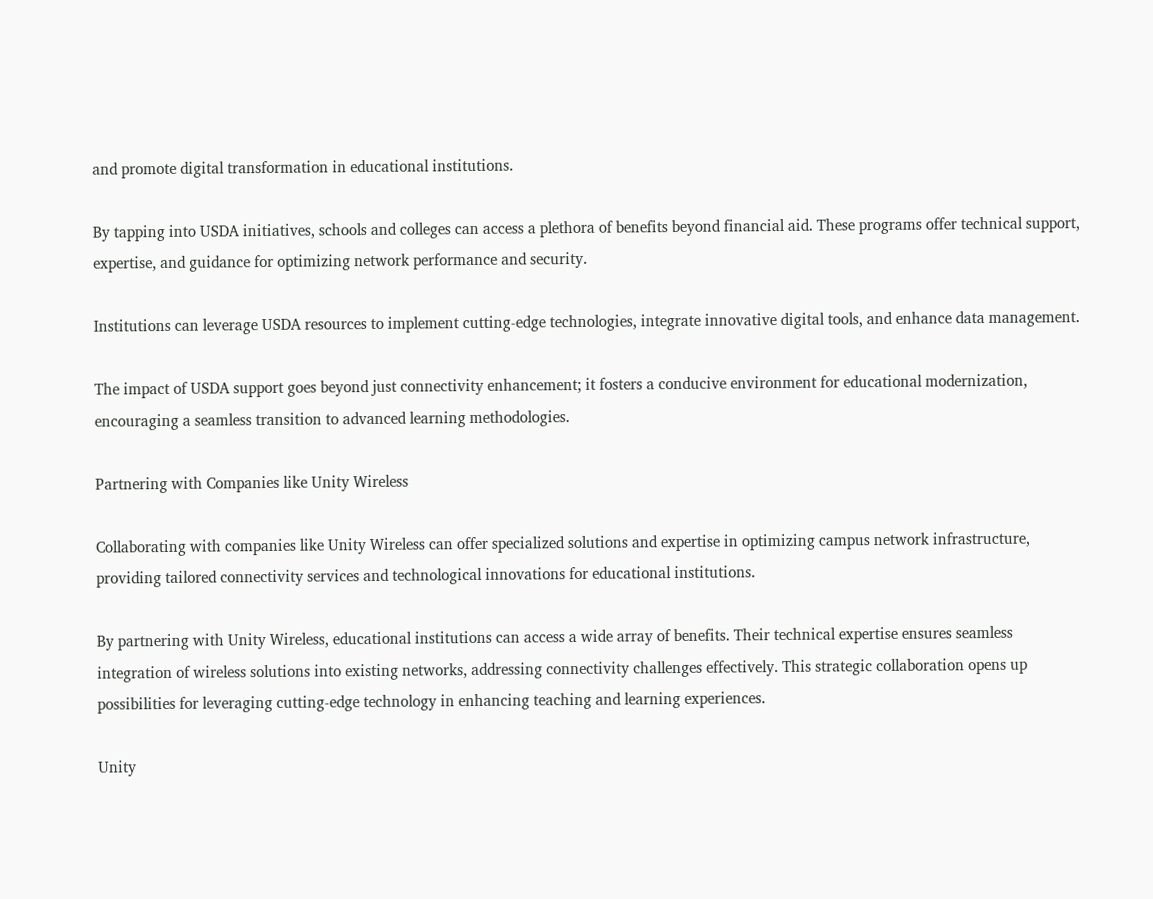and promote digital transformation in educational institutions.

By tapping into USDA initiatives, schools and colleges can access a plethora of benefits beyond financial aid. These programs offer technical support, expertise, and guidance for optimizing network performance and security.

Institutions can leverage USDA resources to implement cutting-edge technologies, integrate innovative digital tools, and enhance data management.

The impact of USDA support goes beyond just connectivity enhancement; it fosters a conducive environment for educational modernization, encouraging a seamless transition to advanced learning methodologies.

Partnering with Companies like Unity Wireless

Collaborating with companies like Unity Wireless can offer specialized solutions and expertise in optimizing campus network infrastructure, providing tailored connectivity services and technological innovations for educational institutions.

By partnering with Unity Wireless, educational institutions can access a wide array of benefits. Their technical expertise ensures seamless integration of wireless solutions into existing networks, addressing connectivity challenges effectively. This strategic collaboration opens up possibilities for leveraging cutting-edge technology in enhancing teaching and learning experiences.

Unity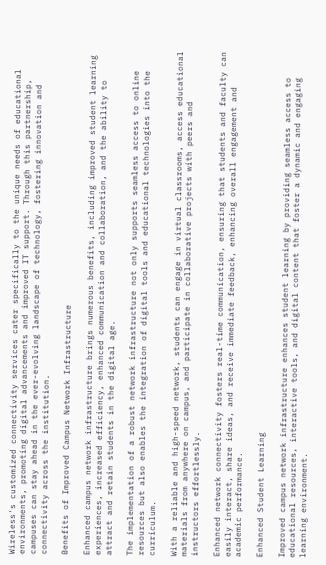Wireless's customized connectivity services cater specifically to the unique needs of educational environments, promoting digital advancements and improved IT support. Through this partnership, campuses can stay ahead in the ever-evolving landscape of technology, fostering innovation and connectivity across the institution.

Benefits of Improved Campus Network Infrastructure

Enhanced campus network infrastructure brings numerous benefits, including improved student learning experiences, increased efficiency, enhanced communication and collaboration, and the ability to attract and retain students in the digital age.

The implementation of a robust network infrastructure not only supports seamless access to online resources but also enables the integration of digital tools and educational technologies into the curriculum.

With a reliable and high-speed network, students can engage in virtual classrooms, access educational materials from anywhere on campus, and participate in collaborative projects with peers and instructors effortlessly.

Enhanced network connectivity fosters real-time communication, ensuring that students and faculty can easily interact, share ideas, and receive immediate feedback, enhancing overall engagement and academic performance.

Enhanced Student Learning

Improved campus network infrastructure enhances student learning by providing seamless access to educational resources, interactive tools, and digital content that foster a dynamic and engaging learning environment.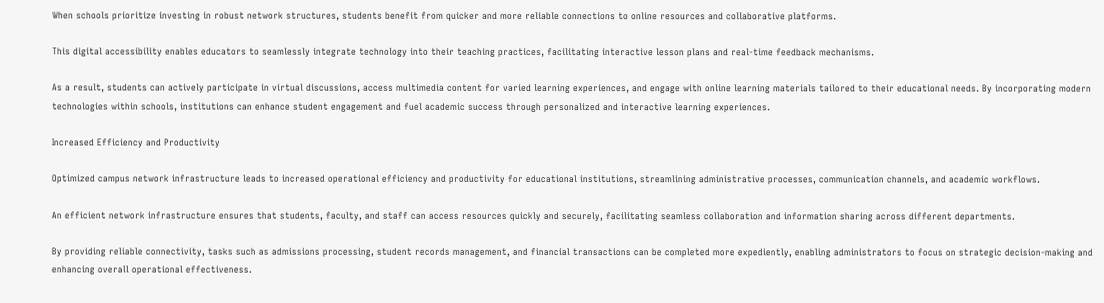When schools prioritize investing in robust network structures, students benefit from quicker and more reliable connections to online resources and collaborative platforms.

This digital accessibility enables educators to seamlessly integrate technology into their teaching practices, facilitating interactive lesson plans and real-time feedback mechanisms.

As a result, students can actively participate in virtual discussions, access multimedia content for varied learning experiences, and engage with online learning materials tailored to their educational needs. By incorporating modern technologies within schools, institutions can enhance student engagement and fuel academic success through personalized and interactive learning experiences.

Increased Efficiency and Productivity

Optimized campus network infrastructure leads to increased operational efficiency and productivity for educational institutions, streamlining administrative processes, communication channels, and academic workflows.

An efficient network infrastructure ensures that students, faculty, and staff can access resources quickly and securely, facilitating seamless collaboration and information sharing across different departments.

By providing reliable connectivity, tasks such as admissions processing, student records management, and financial transactions can be completed more expediently, enabling administrators to focus on strategic decision-making and enhancing overall operational effectiveness.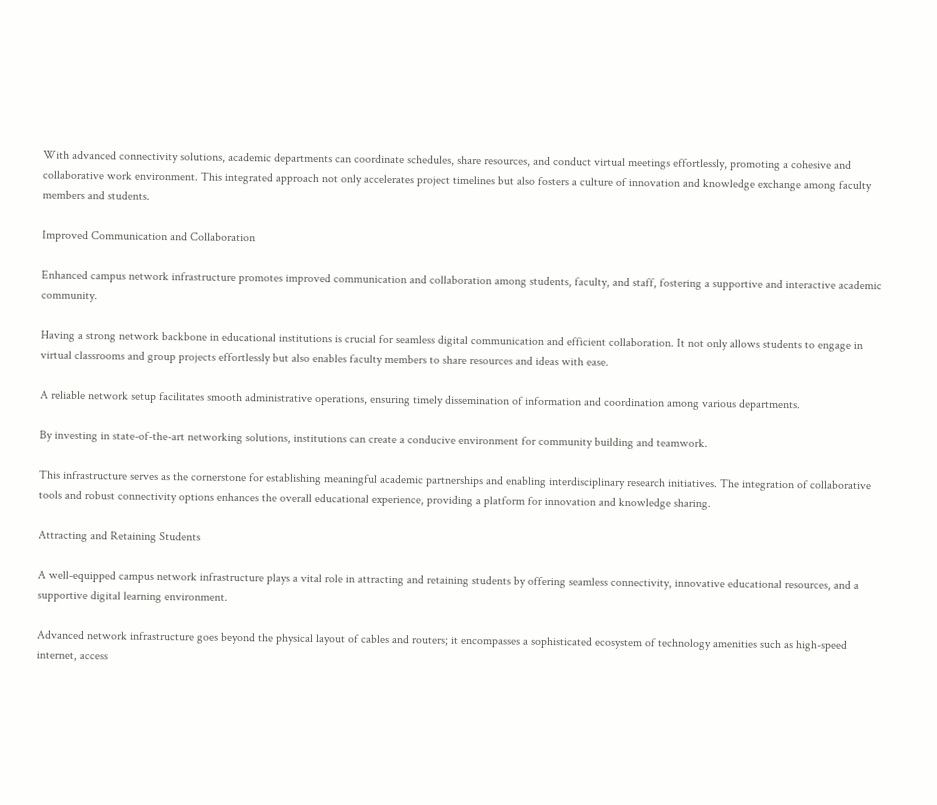With advanced connectivity solutions, academic departments can coordinate schedules, share resources, and conduct virtual meetings effortlessly, promoting a cohesive and collaborative work environment. This integrated approach not only accelerates project timelines but also fosters a culture of innovation and knowledge exchange among faculty members and students.

Improved Communication and Collaboration

Enhanced campus network infrastructure promotes improved communication and collaboration among students, faculty, and staff, fostering a supportive and interactive academic community.

Having a strong network backbone in educational institutions is crucial for seamless digital communication and efficient collaboration. It not only allows students to engage in virtual classrooms and group projects effortlessly but also enables faculty members to share resources and ideas with ease.

A reliable network setup facilitates smooth administrative operations, ensuring timely dissemination of information and coordination among various departments.

By investing in state-of-the-art networking solutions, institutions can create a conducive environment for community building and teamwork.

This infrastructure serves as the cornerstone for establishing meaningful academic partnerships and enabling interdisciplinary research initiatives. The integration of collaborative tools and robust connectivity options enhances the overall educational experience, providing a platform for innovation and knowledge sharing.

Attracting and Retaining Students

A well-equipped campus network infrastructure plays a vital role in attracting and retaining students by offering seamless connectivity, innovative educational resources, and a supportive digital learning environment.

Advanced network infrastructure goes beyond the physical layout of cables and routers; it encompasses a sophisticated ecosystem of technology amenities such as high-speed internet, access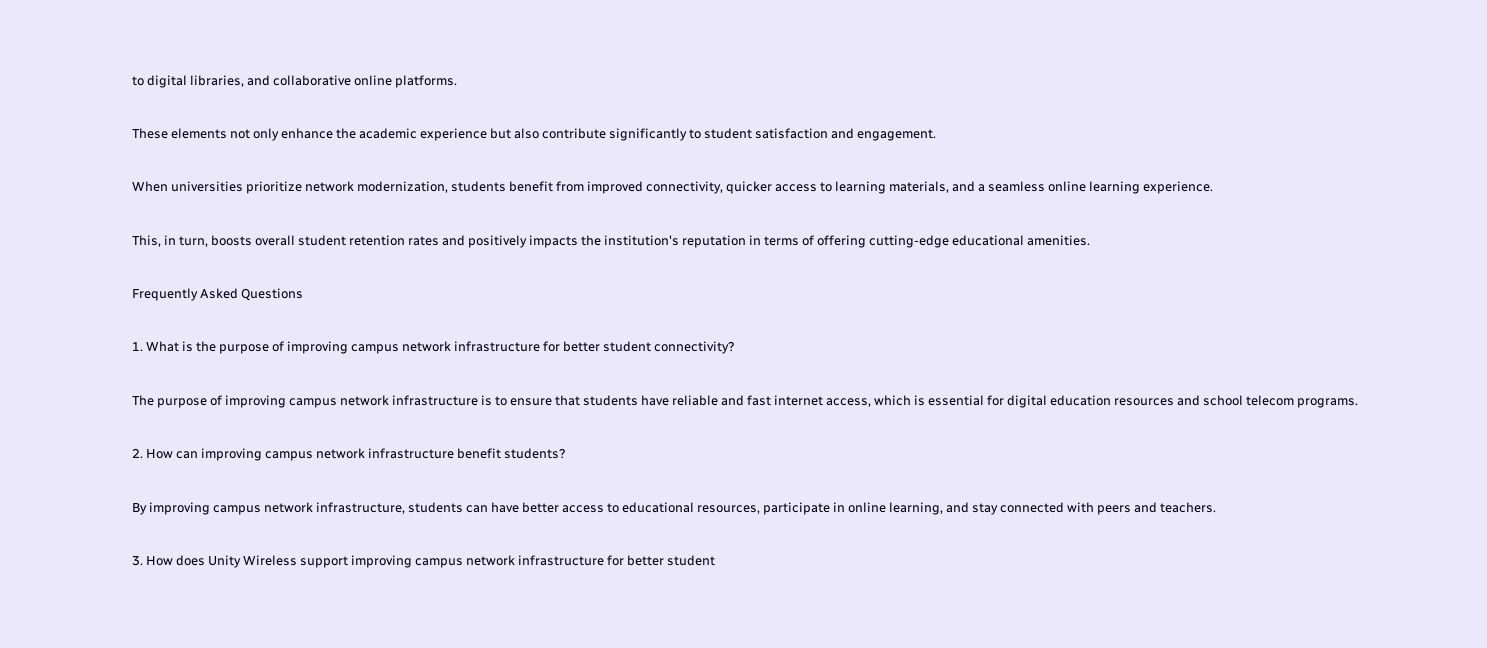to digital libraries, and collaborative online platforms.

These elements not only enhance the academic experience but also contribute significantly to student satisfaction and engagement.

When universities prioritize network modernization, students benefit from improved connectivity, quicker access to learning materials, and a seamless online learning experience.

This, in turn, boosts overall student retention rates and positively impacts the institution's reputation in terms of offering cutting-edge educational amenities.

Frequently Asked Questions

1. What is the purpose of improving campus network infrastructure for better student connectivity?

The purpose of improving campus network infrastructure is to ensure that students have reliable and fast internet access, which is essential for digital education resources and school telecom programs.

2. How can improving campus network infrastructure benefit students?

By improving campus network infrastructure, students can have better access to educational resources, participate in online learning, and stay connected with peers and teachers.

3. How does Unity Wireless support improving campus network infrastructure for better student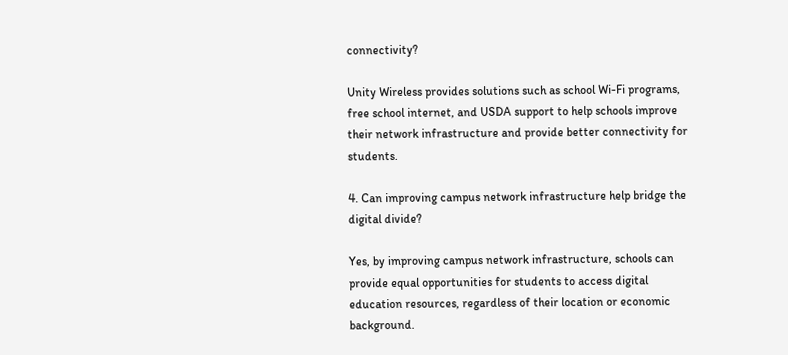connectivity?

Unity Wireless provides solutions such as school Wi-Fi programs, free school internet, and USDA support to help schools improve their network infrastructure and provide better connectivity for students.

4. Can improving campus network infrastructure help bridge the digital divide?

Yes, by improving campus network infrastructure, schools can provide equal opportunities for students to access digital education resources, regardless of their location or economic background.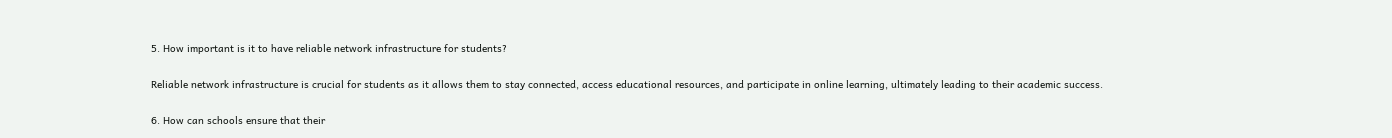5. How important is it to have reliable network infrastructure for students?

Reliable network infrastructure is crucial for students as it allows them to stay connected, access educational resources, and participate in online learning, ultimately leading to their academic success.

6. How can schools ensure that their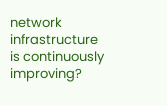network infrastructure is continuously improving?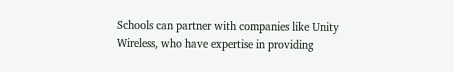Schools can partner with companies like Unity Wireless, who have expertise in providing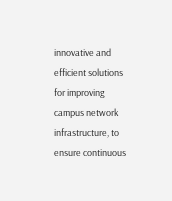innovative and efficient solutions for improving campus network infrastructure, to ensure continuous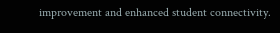improvement and enhanced student connectivity.